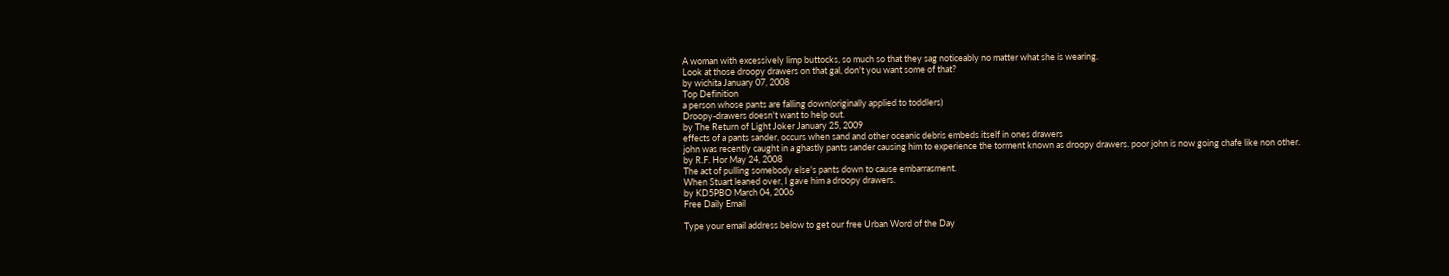A woman with excessively limp buttocks, so much so that they sag noticeably no matter what she is wearing.
Look at those droopy drawers on that gal, don't you want some of that?
by wichita January 07, 2008
Top Definition
a person whose pants are falling down(originally applied to toddlers)
Droopy-drawers doesn't want to help out.
by The Return of Light Joker January 25, 2009
effects of a pants sander, occurs when sand and other oceanic debris embeds itself in ones drawers
john was recently caught in a ghastly pants sander causing him to experience the torment known as droopy drawers. poor john is now going chafe like non other.
by R.F. Hor May 24, 2008
The act of pulling somebody else's pants down to cause embarrasment.
When Stuart leaned over, I gave him a droopy drawers.
by KD5PBO March 04, 2006
Free Daily Email

Type your email address below to get our free Urban Word of the Day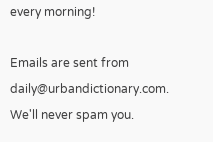every morning!

Emails are sent from daily@urbandictionary.com. We'll never spam you.